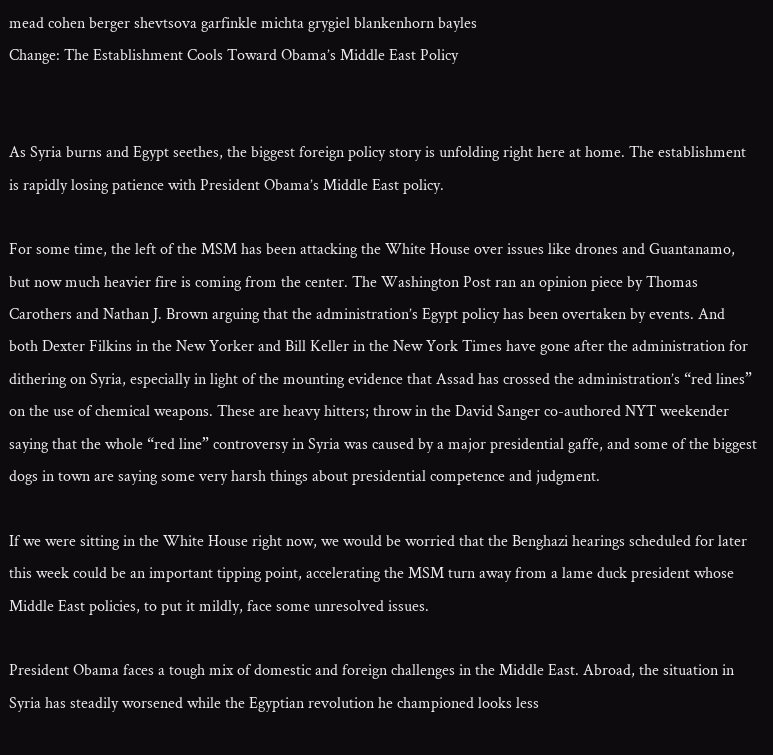mead cohen berger shevtsova garfinkle michta grygiel blankenhorn bayles
Change: The Establishment Cools Toward Obama’s Middle East Policy


As Syria burns and Egypt seethes, the biggest foreign policy story is unfolding right here at home. The establishment is rapidly losing patience with President Obama’s Middle East policy.

For some time, the left of the MSM has been attacking the White House over issues like drones and Guantanamo, but now much heavier fire is coming from the center. The Washington Post ran an opinion piece by Thomas Carothers and Nathan J. Brown arguing that the administration’s Egypt policy has been overtaken by events. And both Dexter Filkins in the New Yorker and Bill Keller in the New York Times have gone after the administration for dithering on Syria, especially in light of the mounting evidence that Assad has crossed the administration’s “red lines” on the use of chemical weapons. These are heavy hitters; throw in the David Sanger co-authored NYT weekender saying that the whole “red line” controversy in Syria was caused by a major presidential gaffe, and some of the biggest dogs in town are saying some very harsh things about presidential competence and judgment.

If we were sitting in the White House right now, we would be worried that the Benghazi hearings scheduled for later this week could be an important tipping point, accelerating the MSM turn away from a lame duck president whose Middle East policies, to put it mildly, face some unresolved issues.

President Obama faces a tough mix of domestic and foreign challenges in the Middle East. Abroad, the situation in Syria has steadily worsened while the Egyptian revolution he championed looks less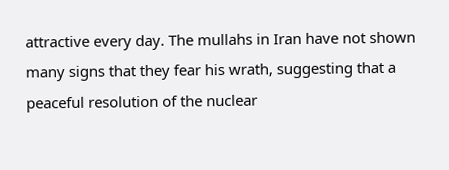attractive every day. The mullahs in Iran have not shown many signs that they fear his wrath, suggesting that a peaceful resolution of the nuclear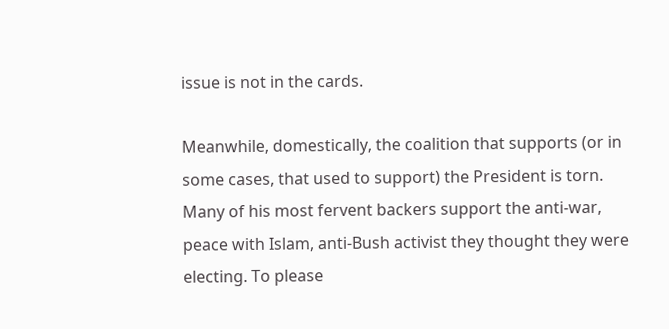issue is not in the cards.

Meanwhile, domestically, the coalition that supports (or in some cases, that used to support) the President is torn. Many of his most fervent backers support the anti-war, peace with Islam, anti-Bush activist they thought they were electing. To please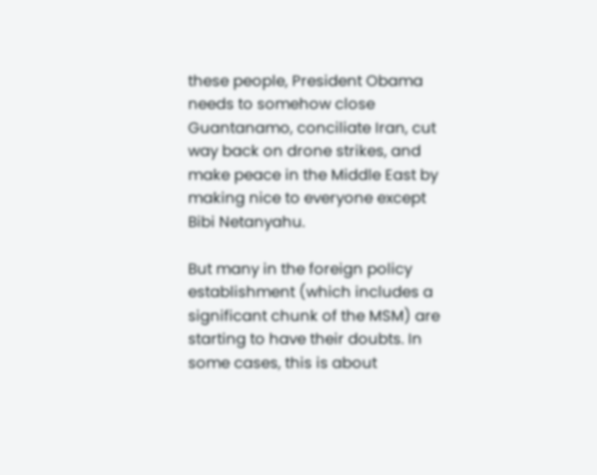these people, President Obama needs to somehow close Guantanamo, conciliate Iran, cut way back on drone strikes, and make peace in the Middle East by making nice to everyone except Bibi Netanyahu.

But many in the foreign policy establishment (which includes a significant chunk of the MSM) are starting to have their doubts. In some cases, this is about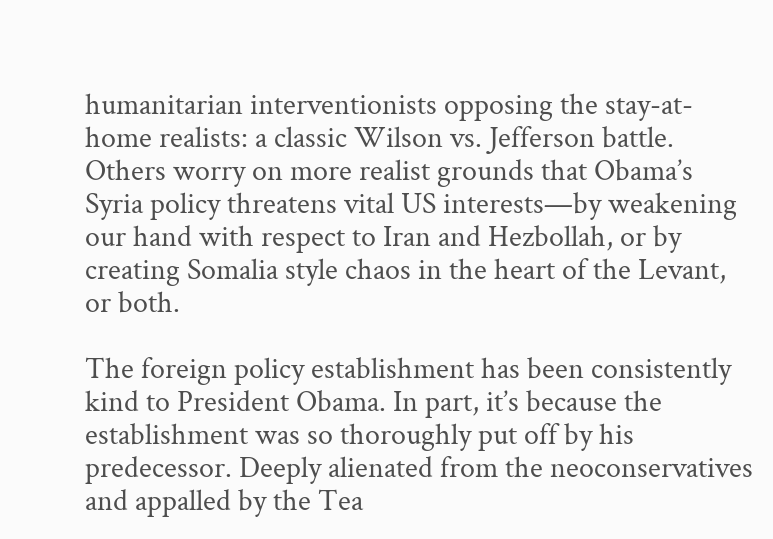humanitarian interventionists opposing the stay-at-home realists: a classic Wilson vs. Jefferson battle. Others worry on more realist grounds that Obama’s Syria policy threatens vital US interests—by weakening our hand with respect to Iran and Hezbollah, or by creating Somalia style chaos in the heart of the Levant, or both.

The foreign policy establishment has been consistently kind to President Obama. In part, it’s because the establishment was so thoroughly put off by his predecessor. Deeply alienated from the neoconservatives and appalled by the Tea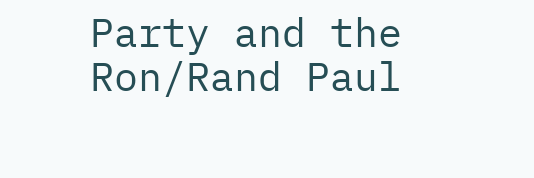Party and the Ron/Rand Paul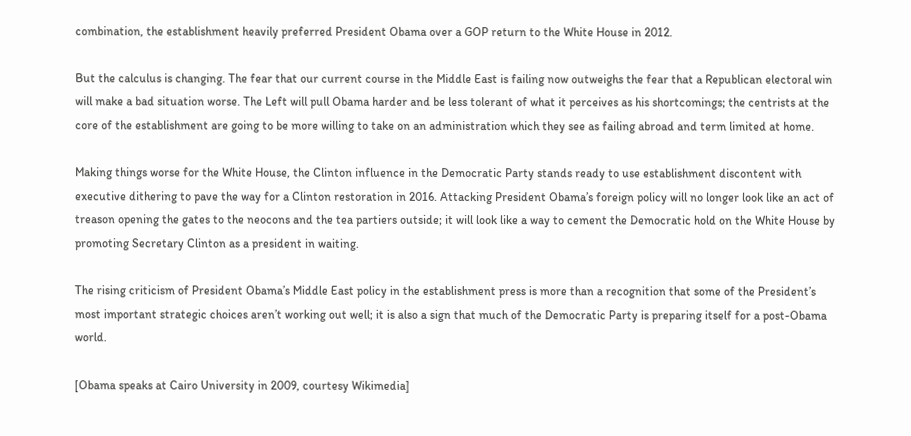combination, the establishment heavily preferred President Obama over a GOP return to the White House in 2012.

But the calculus is changing. The fear that our current course in the Middle East is failing now outweighs the fear that a Republican electoral win will make a bad situation worse. The Left will pull Obama harder and be less tolerant of what it perceives as his shortcomings; the centrists at the core of the establishment are going to be more willing to take on an administration which they see as failing abroad and term limited at home.

Making things worse for the White House, the Clinton influence in the Democratic Party stands ready to use establishment discontent with executive dithering to pave the way for a Clinton restoration in 2016. Attacking President Obama’s foreign policy will no longer look like an act of treason opening the gates to the neocons and the tea partiers outside; it will look like a way to cement the Democratic hold on the White House by promoting Secretary Clinton as a president in waiting.

The rising criticism of President Obama’s Middle East policy in the establishment press is more than a recognition that some of the President’s most important strategic choices aren’t working out well; it is also a sign that much of the Democratic Party is preparing itself for a post-Obama world.

[Obama speaks at Cairo University in 2009, courtesy Wikimedia]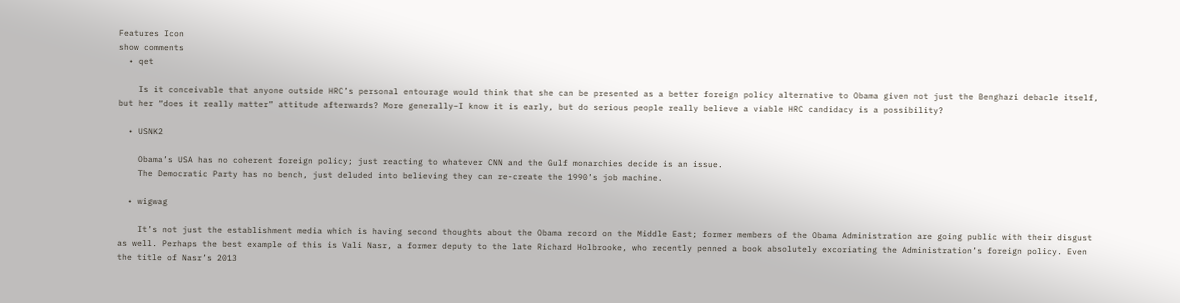Features Icon
show comments
  • qet

    Is it conceivable that anyone outside HRC’s personal entourage would think that she can be presented as a better foreign policy alternative to Obama given not just the Benghazi debacle itself, but her “does it really matter” attitude afterwards? More generally–I know it is early, but do serious people really believe a viable HRC candidacy is a possibility?

  • USNK2

    Obama’s USA has no coherent foreign policy; just reacting to whatever CNN and the Gulf monarchies decide is an issue.
    The Democratic Party has no bench, just deluded into believing they can re-create the 1990’s job machine.

  • wigwag

    It’s not just the establishment media which is having second thoughts about the Obama record on the Middle East; former members of the Obama Administration are going public with their disgust as well. Perhaps the best example of this is Vali Nasr, a former deputy to the late Richard Holbrooke, who recently penned a book absolutely excoriating the Administration’s foreign policy. Even the title of Nasr’s 2013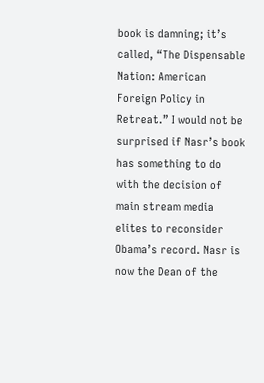book is damning; it’s called, “The Dispensable Nation: American Foreign Policy in Retreat.” I would not be surprised if Nasr’s book has something to do with the decision of main stream media elites to reconsider Obama’s record. Nasr is now the Dean of the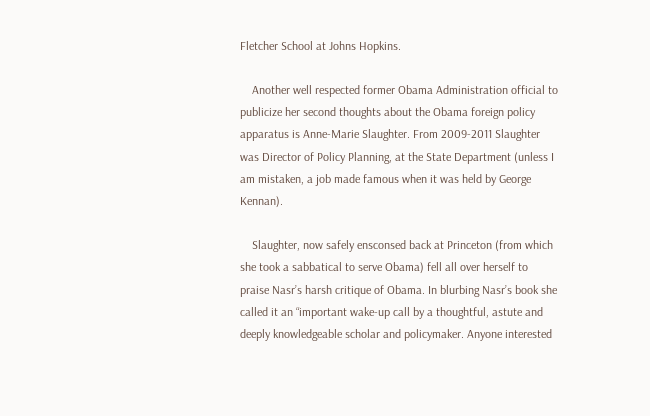Fletcher School at Johns Hopkins.

    Another well respected former Obama Administration official to publicize her second thoughts about the Obama foreign policy apparatus is Anne-Marie Slaughter. From 2009-2011 Slaughter was Director of Policy Planning, at the State Department (unless I am mistaken, a job made famous when it was held by George Kennan).

    Slaughter, now safely ensconsed back at Princeton (from which she took a sabbatical to serve Obama) fell all over herself to praise Nasr’s harsh critique of Obama. In blurbing Nasr’s book she called it an “important wake-up call by a thoughtful, astute and deeply knowledgeable scholar and policymaker. Anyone interested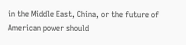in the Middle East, China, or the future of American power should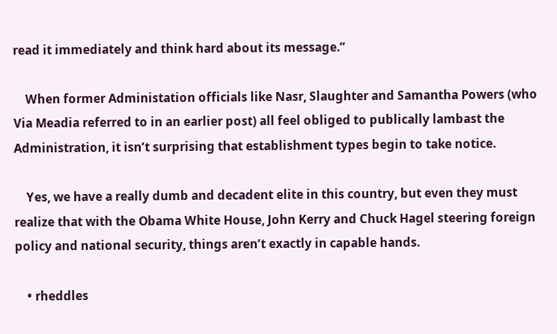read it immediately and think hard about its message.”

    When former Administation officials like Nasr, Slaughter and Samantha Powers (who Via Meadia referred to in an earlier post) all feel obliged to publically lambast the Administration, it isn’t surprising that establishment types begin to take notice.

    Yes, we have a really dumb and decadent elite in this country, but even they must realize that with the Obama White House, John Kerry and Chuck Hagel steering foreign policy and national security, things aren’t exactly in capable hands.

    • rheddles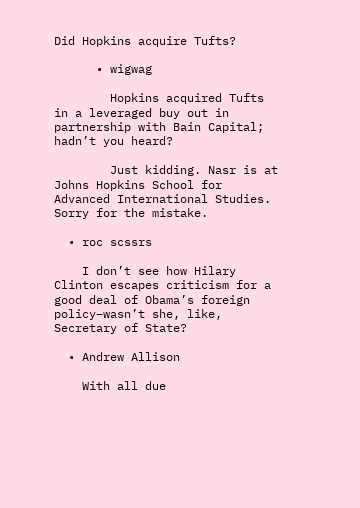Did Hopkins acquire Tufts?

      • wigwag

        Hopkins acquired Tufts in a leveraged buy out in partnership with Bain Capital; hadn’t you heard?

        Just kidding. Nasr is at Johns Hopkins School for Advanced International Studies. Sorry for the mistake.

  • roc scssrs

    I don’t see how Hilary Clinton escapes criticism for a good deal of Obama’s foreign policy–wasn’t she, like, Secretary of State?

  • Andrew Allison

    With all due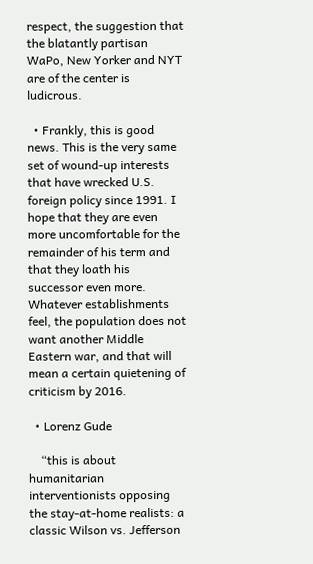respect, the suggestion that the blatantly partisan WaPo, New Yorker and NYT are of the center is ludicrous.

  • Frankly, this is good news. This is the very same set of wound-up interests that have wrecked U.S. foreign policy since 1991. I hope that they are even more uncomfortable for the remainder of his term and that they loath his successor even more. Whatever establishments feel, the population does not want another Middle Eastern war, and that will mean a certain quietening of criticism by 2016.

  • Lorenz Gude

    “this is about humanitarian interventionists opposing the stay-at-home realists: a classic Wilson vs. Jefferson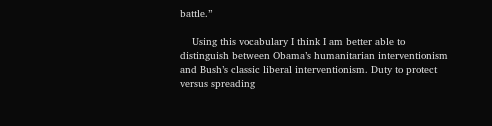battle.”

    Using this vocabulary I think I am better able to distinguish between Obama’s humanitarian interventionism and Bush’s classic liberal interventionism. Duty to protect versus spreading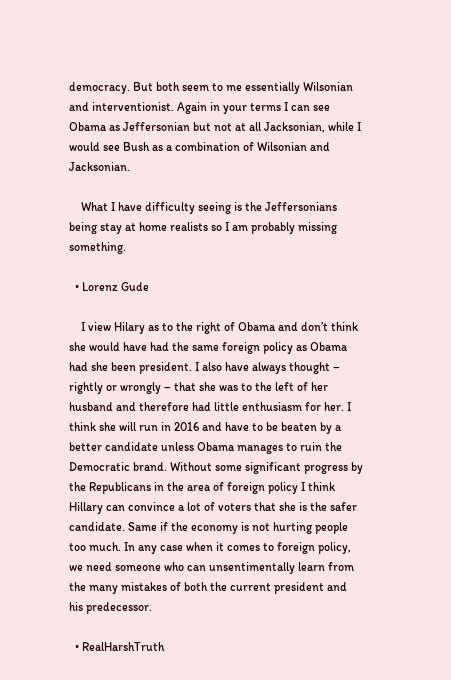democracy. But both seem to me essentially Wilsonian and interventionist. Again in your terms I can see Obama as Jeffersonian but not at all Jacksonian, while I would see Bush as a combination of Wilsonian and Jacksonian.

    What I have difficulty seeing is the Jeffersonians being stay at home realists so I am probably missing something.

  • Lorenz Gude

    I view Hilary as to the right of Obama and don’t think she would have had the same foreign policy as Obama had she been president. I also have always thought – rightly or wrongly – that she was to the left of her husband and therefore had little enthusiasm for her. I think she will run in 2016 and have to be beaten by a better candidate unless Obama manages to ruin the Democratic brand. Without some significant progress by the Republicans in the area of foreign policy I think Hillary can convince a lot of voters that she is the safer candidate. Same if the economy is not hurting people too much. In any case when it comes to foreign policy, we need someone who can unsentimentally learn from the many mistakes of both the current president and his predecessor.

  • RealHarshTruth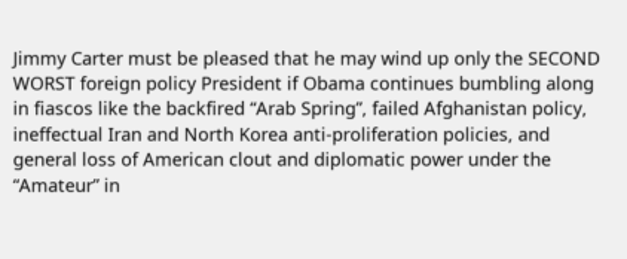Jimmy Carter must be pleased that he may wind up only the SECOND WORST foreign policy President if Obama continues bumbling along in fiascos like the backfired “Arab Spring”, failed Afghanistan policy, ineffectual Iran and North Korea anti-proliferation policies, and general loss of American clout and diplomatic power under the “Amateur” in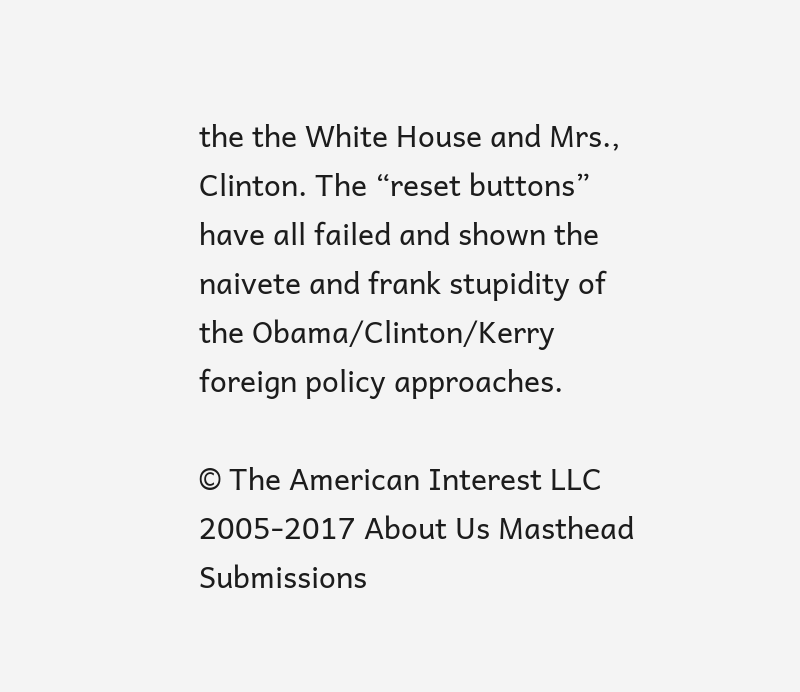the the White House and Mrs., Clinton. The “reset buttons” have all failed and shown the naivete and frank stupidity of the Obama/Clinton/Kerry foreign policy approaches.

© The American Interest LLC 2005-2017 About Us Masthead Submissions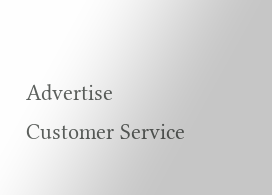Advertise Customer Service